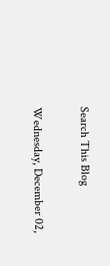Search This Blog

Wednesday, December 02,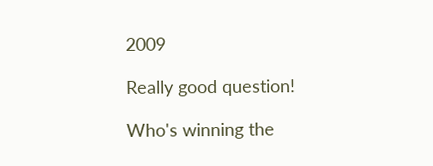2009

Really good question!

Who's winning the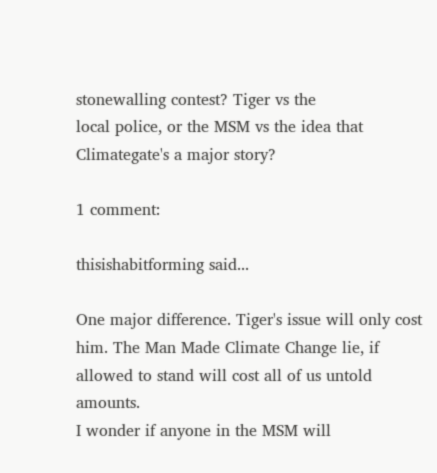stonewalling contest? Tiger vs the
local police, or the MSM vs the idea that Climategate's a major story?

1 comment:

thisishabitforming said...

One major difference. Tiger's issue will only cost him. The Man Made Climate Change lie, if allowed to stand will cost all of us untold amounts.
I wonder if anyone in the MSM will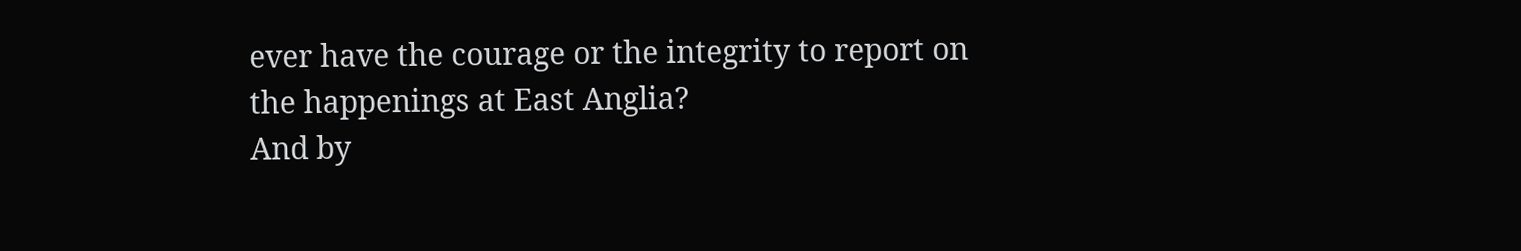ever have the courage or the integrity to report on the happenings at East Anglia?
And by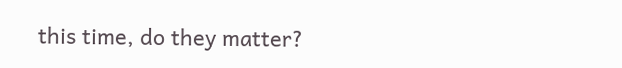this time, do they matter?